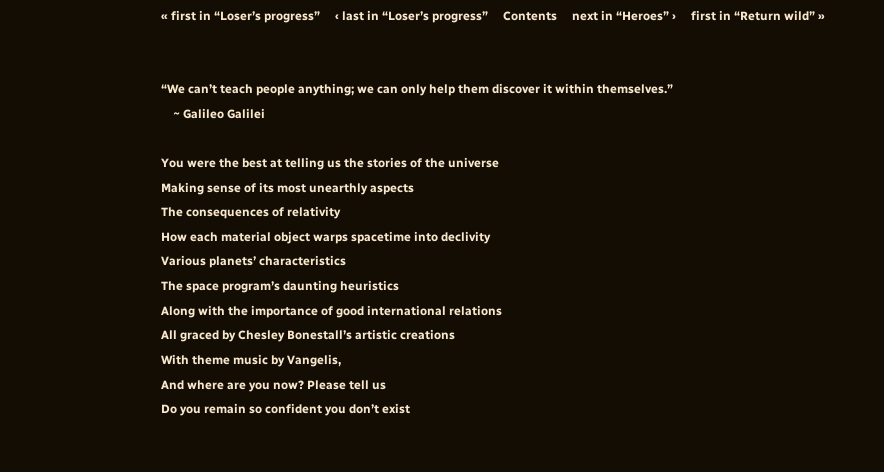« first in “Loser’s progress”     ‹ last in “Loser’s progress”     Contents     next in “Heroes” ›     first in “Return wild” »


“We can’t teach people anything; we can only help them discover it within themselves.”
    ~ Galileo Galilei

You were the best at telling us the stories of the universe
Making sense of its most unearthly aspects
The consequences of relativity
How each material object warps spacetime into declivity
Various planets’ characteristics
The space program’s daunting heuristics
Along with the importance of good international relations
All graced by Chesley Bonestall’s artistic creations
With theme music by Vangelis,
And where are you now? Please tell us
Do you remain so confident you don’t exist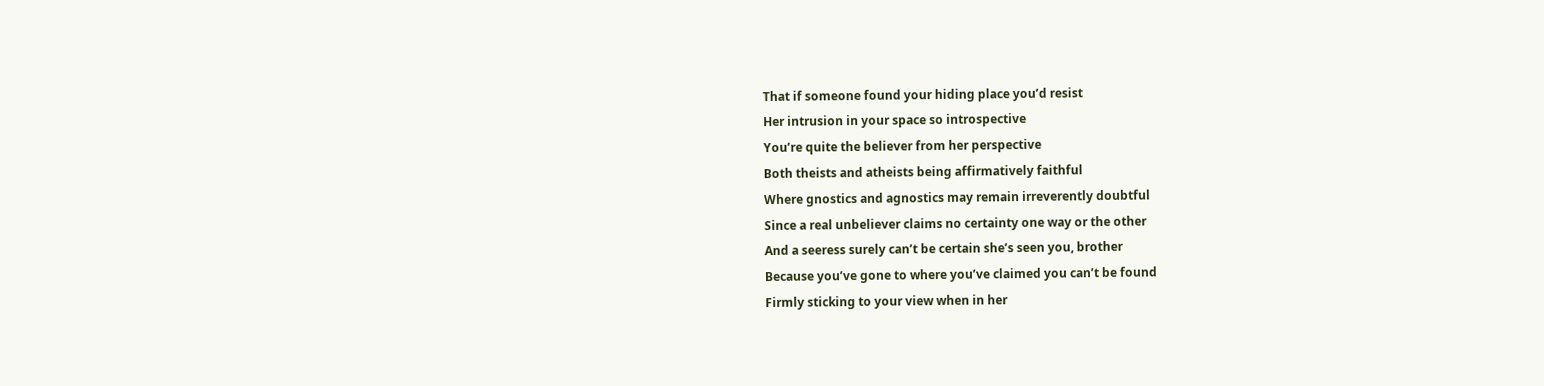That if someone found your hiding place you’d resist
Her intrusion in your space so introspective
You’re quite the believer from her perspective
Both theists and atheists being affirmatively faithful
Where gnostics and agnostics may remain irreverently doubtful
Since a real unbeliever claims no certainty one way or the other
And a seeress surely can’t be certain she’s seen you, brother
Because you’ve gone to where you’ve claimed you can’t be found
Firmly sticking to your view when in her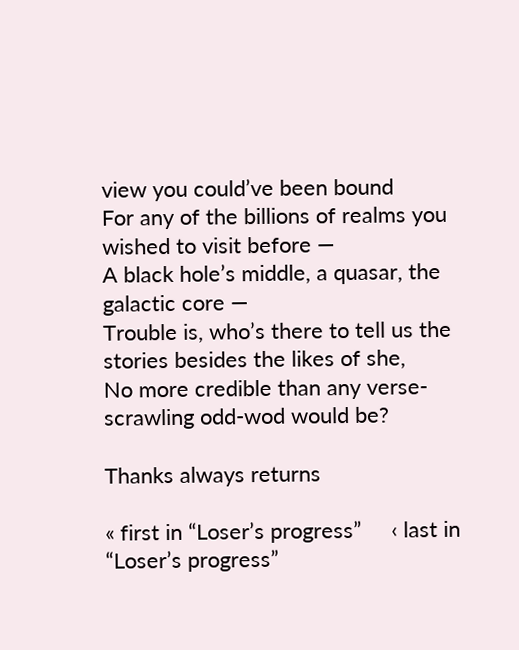view you could’ve been bound
For any of the billions of realms you wished to visit before —
A black hole’s middle, a quasar, the galactic core —
Trouble is, who’s there to tell us the stories besides the likes of she,
No more credible than any verse-scrawling odd-wod would be?

Thanks always returns

« first in “Loser’s progress”     ‹ last in “Loser’s progress”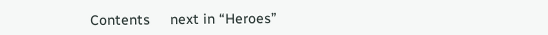Contents     next in “Heroes”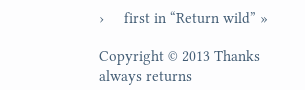›     first in “Return wild” »

Copyright © 2013 Thanks always returns